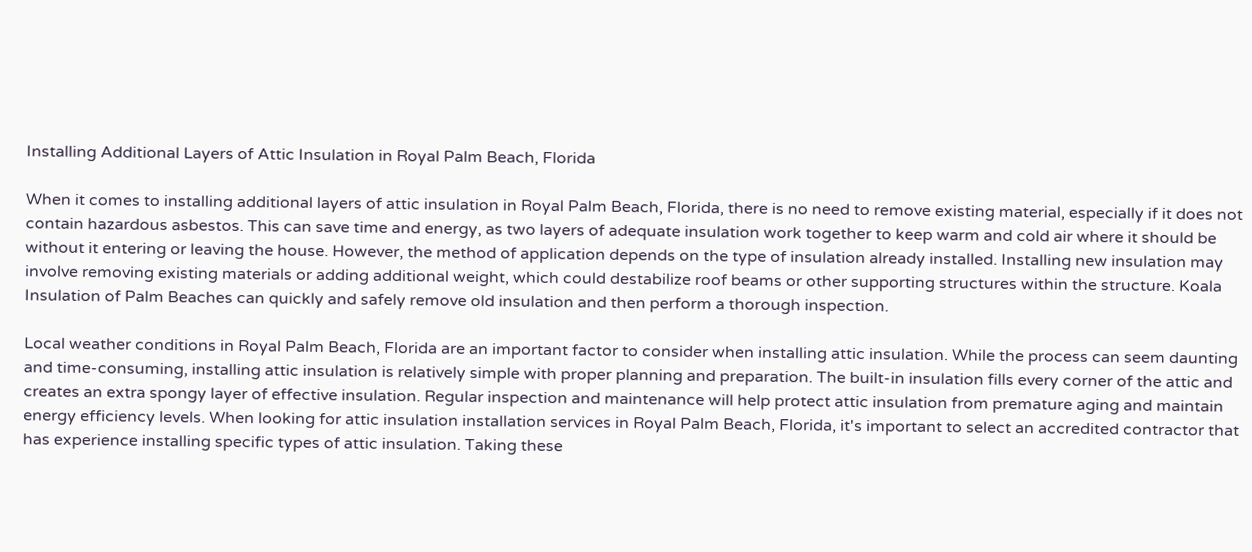Installing Additional Layers of Attic Insulation in Royal Palm Beach, Florida

When it comes to installing additional layers of attic insulation in Royal Palm Beach, Florida, there is no need to remove existing material, especially if it does not contain hazardous asbestos. This can save time and energy, as two layers of adequate insulation work together to keep warm and cold air where it should be without it entering or leaving the house. However, the method of application depends on the type of insulation already installed. Installing new insulation may involve removing existing materials or adding additional weight, which could destabilize roof beams or other supporting structures within the structure. Koala Insulation of Palm Beaches can quickly and safely remove old insulation and then perform a thorough inspection.

Local weather conditions in Royal Palm Beach, Florida are an important factor to consider when installing attic insulation. While the process can seem daunting and time-consuming, installing attic insulation is relatively simple with proper planning and preparation. The built-in insulation fills every corner of the attic and creates an extra spongy layer of effective insulation. Regular inspection and maintenance will help protect attic insulation from premature aging and maintain energy efficiency levels. When looking for attic insulation installation services in Royal Palm Beach, Florida, it's important to select an accredited contractor that has experience installing specific types of attic insulation. Taking these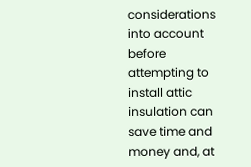considerations into account before attempting to install attic insulation can save time and money and, at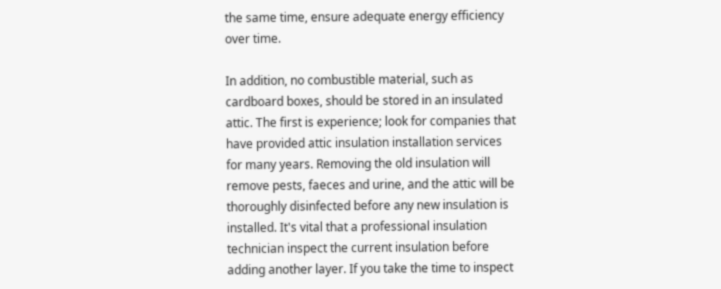the same time, ensure adequate energy efficiency over time.

In addition, no combustible material, such as cardboard boxes, should be stored in an insulated attic. The first is experience; look for companies that have provided attic insulation installation services for many years. Removing the old insulation will remove pests, faeces and urine, and the attic will be thoroughly disinfected before any new insulation is installed. It's vital that a professional insulation technician inspect the current insulation before adding another layer. If you take the time to inspect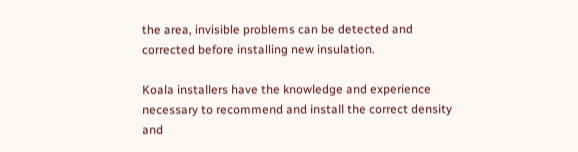the area, invisible problems can be detected and corrected before installing new insulation.

Koala installers have the knowledge and experience necessary to recommend and install the correct density and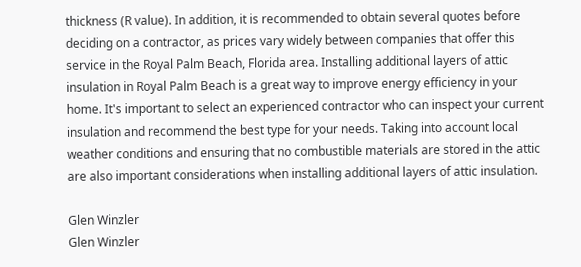thickness (R value). In addition, it is recommended to obtain several quotes before deciding on a contractor, as prices vary widely between companies that offer this service in the Royal Palm Beach, Florida area. Installing additional layers of attic insulation in Royal Palm Beach is a great way to improve energy efficiency in your home. It's important to select an experienced contractor who can inspect your current insulation and recommend the best type for your needs. Taking into account local weather conditions and ensuring that no combustible materials are stored in the attic are also important considerations when installing additional layers of attic insulation.

Glen Winzler
Glen Winzler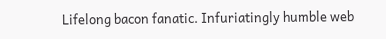Lifelong bacon fanatic. Infuriatingly humble web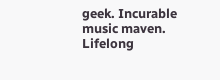geek. Incurable music maven. Lifelong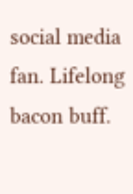social media fan. Lifelong bacon buff.